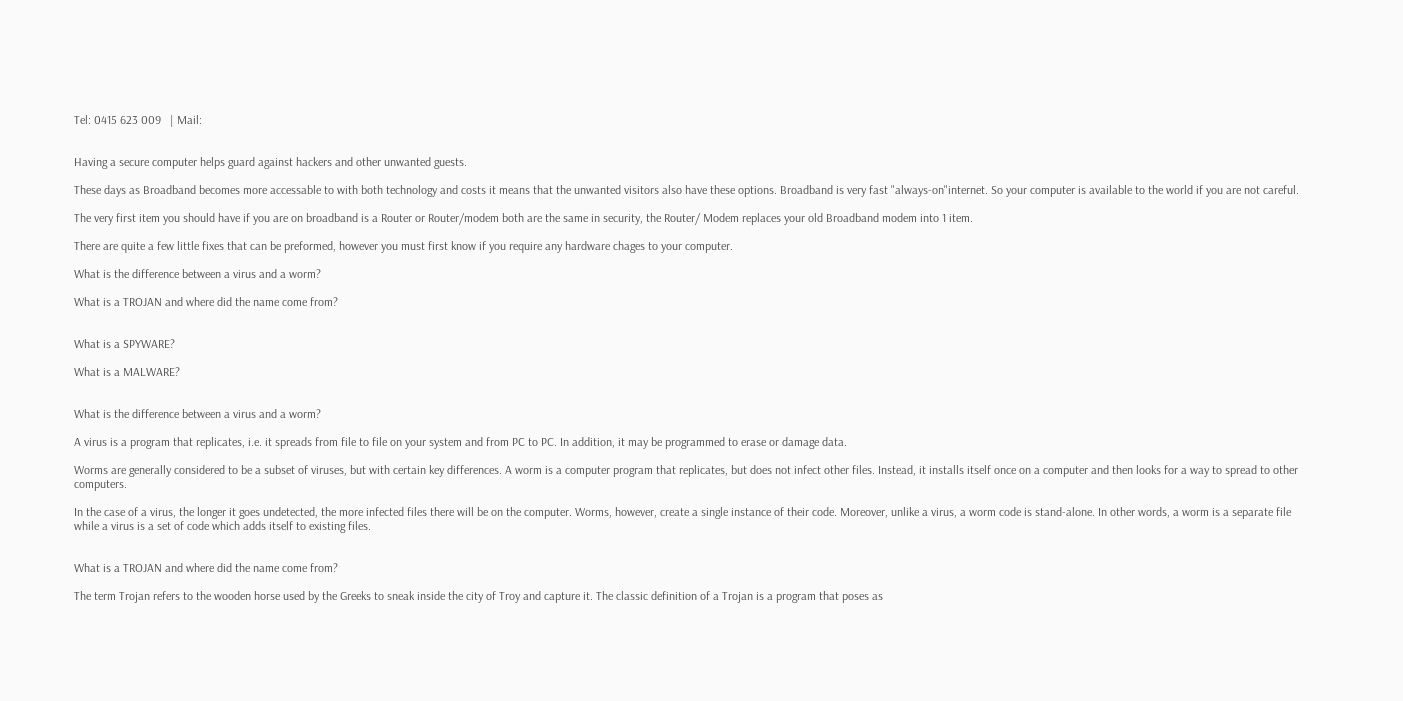Tel: 0415 623 009   | Mail:


Having a secure computer helps guard against hackers and other unwanted guests.

These days as Broadband becomes more accessable to with both technology and costs it means that the unwanted visitors also have these options. Broadband is very fast "always-on"internet. So your computer is available to the world if you are not careful.

The very first item you should have if you are on broadband is a Router or Router/modem both are the same in security, the Router/ Modem replaces your old Broadband modem into 1 item.

There are quite a few little fixes that can be preformed, however you must first know if you require any hardware chages to your computer.

What is the difference between a virus and a worm?

What is a TROJAN and where did the name come from?


What is a SPYWARE?

What is a MALWARE?


What is the difference between a virus and a worm?

A virus is a program that replicates, i.e. it spreads from file to file on your system and from PC to PC. In addition, it may be programmed to erase or damage data.

Worms are generally considered to be a subset of viruses, but with certain key differences. A worm is a computer program that replicates, but does not infect other files. Instead, it installs itself once on a computer and then looks for a way to spread to other computers.

In the case of a virus, the longer it goes undetected, the more infected files there will be on the computer. Worms, however, create a single instance of their code. Moreover, unlike a virus, a worm code is stand-alone. In other words, a worm is a separate file while a virus is a set of code which adds itself to existing files.


What is a TROJAN and where did the name come from?

The term Trojan refers to the wooden horse used by the Greeks to sneak inside the city of Troy and capture it. The classic definition of a Trojan is a program that poses as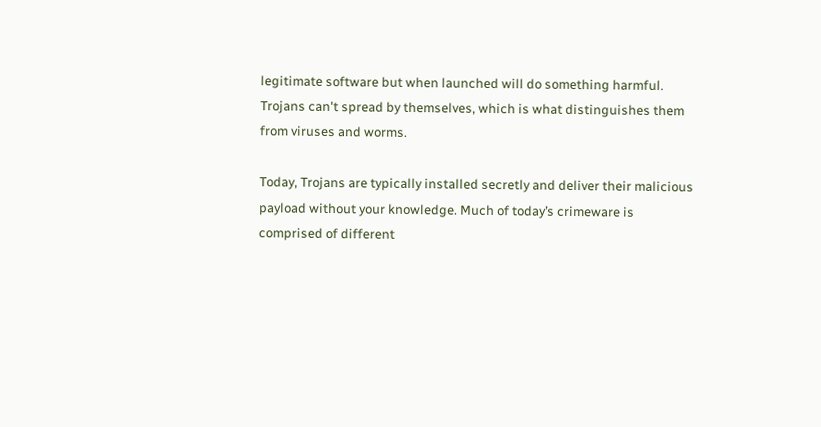legitimate software but when launched will do something harmful. Trojans can't spread by themselves, which is what distinguishes them from viruses and worms.

Today, Trojans are typically installed secretly and deliver their malicious payload without your knowledge. Much of today’s crimeware is comprised of different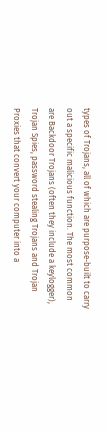types of Trojans, all of which are purpose-built to carry out a specific malicious function. The most common are Backdoor Trojans (often they include a keylogger), Trojan Spies, password stealing Trojans and Trojan Proxies that convert your computer into a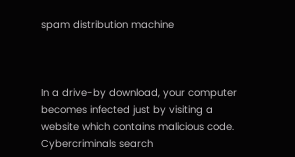spam distribution machine



In a drive-by download, your computer becomes infected just by visiting a website which contains malicious code. Cybercriminals search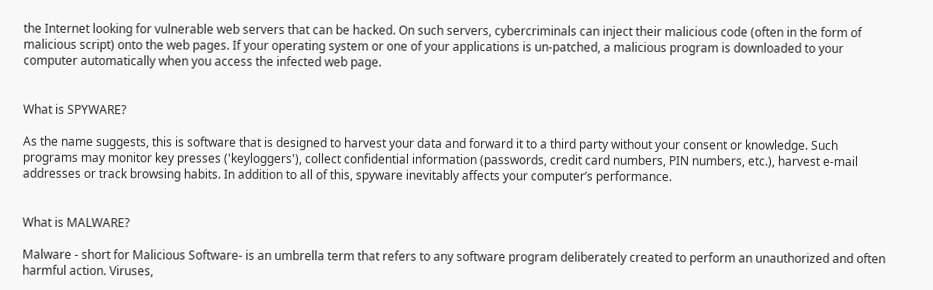the Internet looking for vulnerable web servers that can be hacked. On such servers, cybercriminals can inject their malicious code (often in the form of malicious script) onto the web pages. If your operating system or one of your applications is un-patched, a malicious program is downloaded to your computer automatically when you access the infected web page.


What is SPYWARE?

As the name suggests, this is software that is designed to harvest your data and forward it to a third party without your consent or knowledge. Such programs may monitor key presses ('keyloggers'), collect confidential information (passwords, credit card numbers, PIN numbers, etc.), harvest e-mail addresses or track browsing habits. In addition to all of this, spyware inevitably affects your computer’s performance.


What is MALWARE?

Malware - short for Malicious Software- is an umbrella term that refers to any software program deliberately created to perform an unauthorized and often harmful action. Viruses,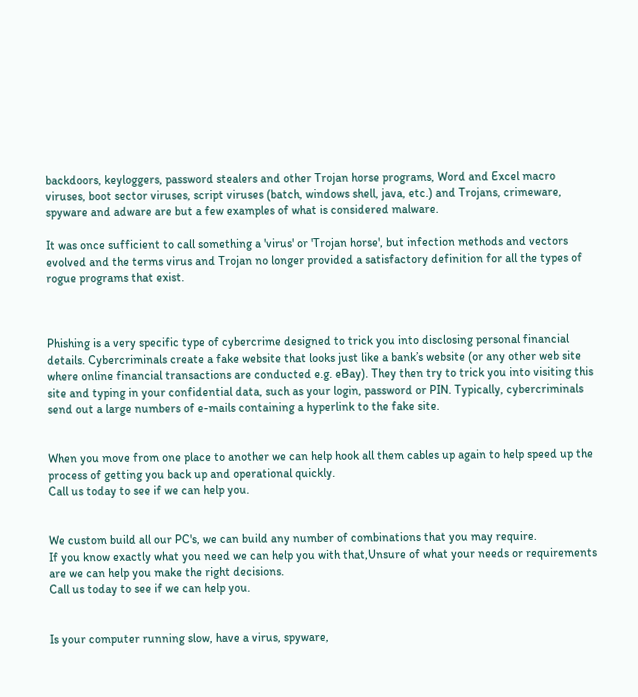backdoors, keyloggers, password stealers and other Trojan horse programs, Word and Excel macro viruses, boot sector viruses, script viruses (batch, windows shell, java, etc.) and Trojans, crimeware, spyware and adware are but a few examples of what is considered malware.

It was once sufficient to call something a 'virus' or 'Trojan horse', but infection methods and vectors evolved and the terms virus and Trojan no longer provided a satisfactory definition for all the types of rogue programs that exist.



Phishing is a very specific type of cybercrime designed to trick you into disclosing personal financial details. Cybercriminals create a fake website that looks just like a bank’s website (or any other web site where online financial transactions are conducted e.g. eBay). They then try to trick you into visiting this site and typing in your confidential data, such as your login, password or PIN. Typically, cybercriminals send out a large numbers of e-mails containing a hyperlink to the fake site.


When you move from one place to another we can help hook all them cables up again to help speed up the process of getting you back up and operational quickly.
Call us today to see if we can help you.


We custom build all our PC's, we can build any number of combinations that you may require.
If you know exactly what you need we can help you with that,Unsure of what your needs or requirements are we can help you make the right decisions.
Call us today to see if we can help you.


Is your computer running slow, have a virus, spyware,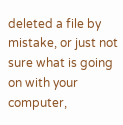deleted a file by mistake, or just not sure what is going on with your computer,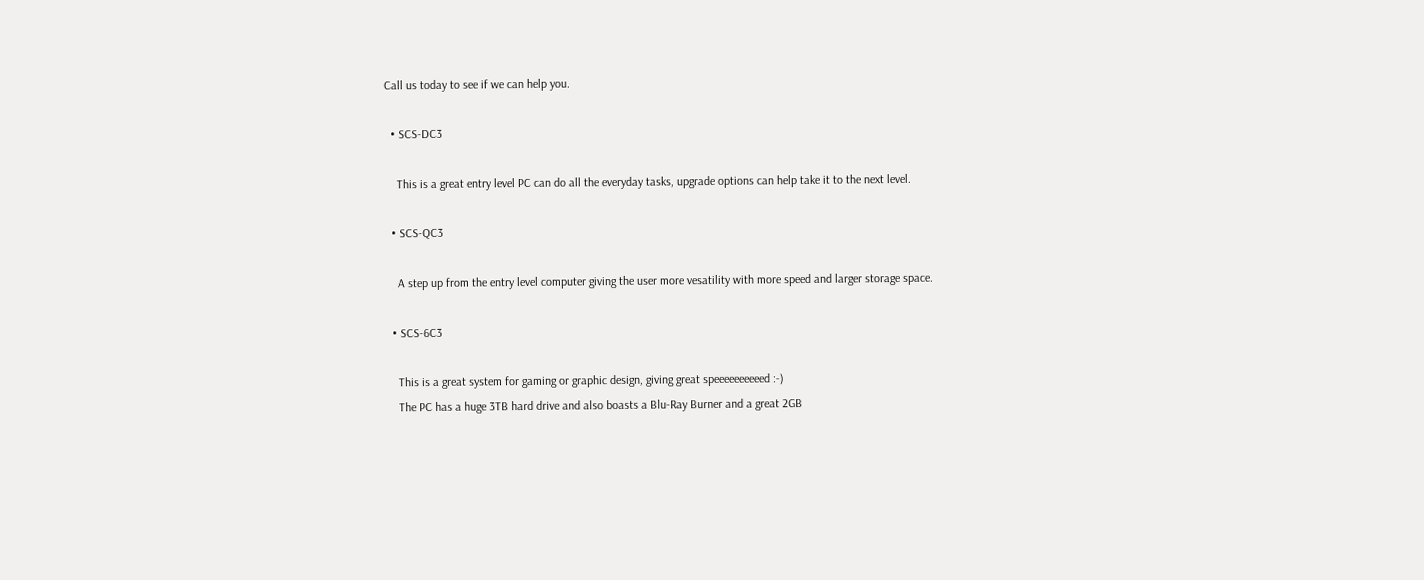Call us today to see if we can help you.

  • SCS-DC3

    This is a great entry level PC can do all the everyday tasks, upgrade options can help take it to the next level.

  • SCS-QC3

    A step up from the entry level computer giving the user more vesatility with more speed and larger storage space.

  • SCS-6C3

    This is a great system for gaming or graphic design, giving great speeeeeeeeeed :-)
    The PC has a huge 3TB hard drive and also boasts a Blu-Ray Burner and a great 2GB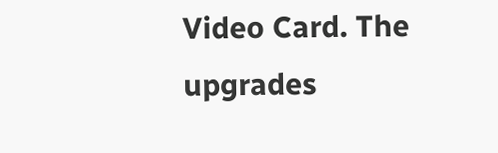Video Card. The upgrades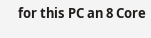for this PC an 8 Core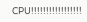CPU!!!!!!!!!!!!!!!!!